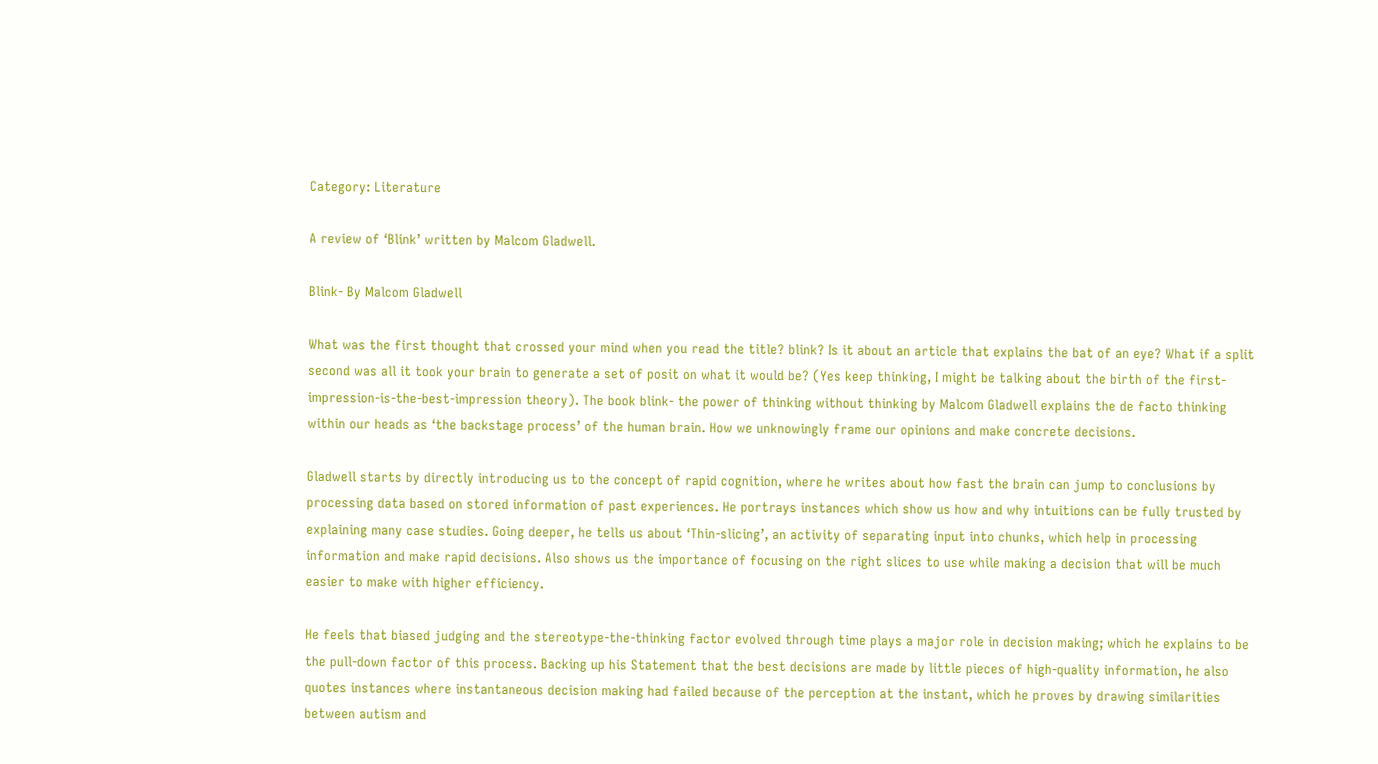Category: Literature

A review of ‘Blink’ written by Malcom Gladwell.

Blink- By Malcom Gladwell

What was the first thought that crossed your mind when you read the title? blink? Is it about an article that explains the bat of an eye? What if a split second was all it took your brain to generate a set of posit on what it would be? (Yes keep thinking, I might be talking about the birth of the first-impression-is-the-best-impression theory). The book blink- the power of thinking without thinking by Malcom Gladwell explains the de facto thinking within our heads as ‘the backstage process’ of the human brain. How we unknowingly frame our opinions and make concrete decisions.

Gladwell starts by directly introducing us to the concept of rapid cognition, where he writes about how fast the brain can jump to conclusions by processing data based on stored information of past experiences. He portrays instances which show us how and why intuitions can be fully trusted by explaining many case studies. Going deeper, he tells us about ‘Thin-slicing’, an activity of separating input into chunks, which help in processing information and make rapid decisions. Also shows us the importance of focusing on the right slices to use while making a decision that will be much easier to make with higher efficiency.

He feels that biased judging and the stereotype-the-thinking factor evolved through time plays a major role in decision making; which he explains to be the pull-down factor of this process. Backing up his Statement that the best decisions are made by little pieces of high-quality information, he also quotes instances where instantaneous decision making had failed because of the perception at the instant, which he proves by drawing similarities between autism and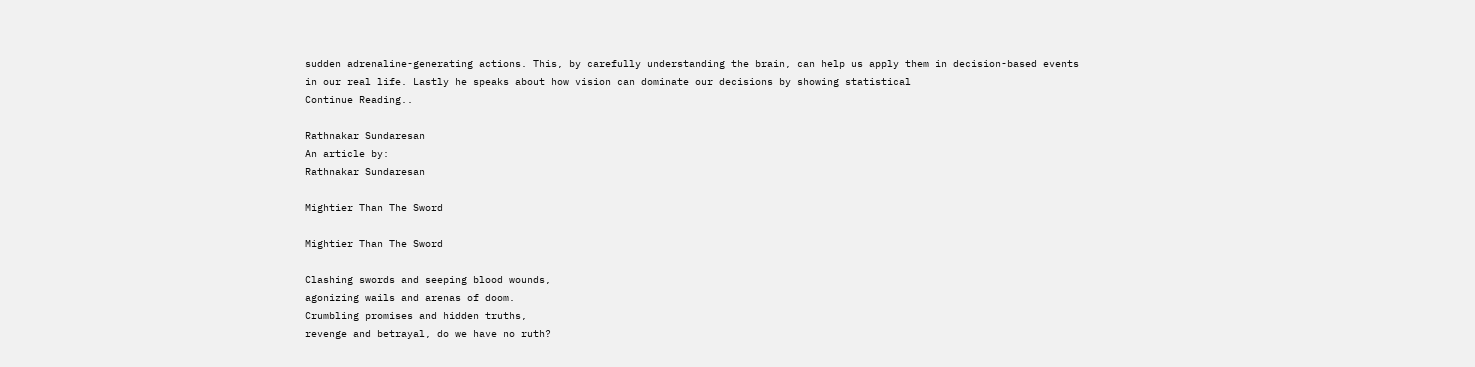sudden adrenaline-generating actions. This, by carefully understanding the brain, can help us apply them in decision-based events
in our real life. Lastly he speaks about how vision can dominate our decisions by showing statistical
Continue Reading..

Rathnakar Sundaresan
An article by:
Rathnakar Sundaresan

Mightier Than The Sword

Mightier Than The Sword

Clashing swords and seeping blood wounds,
agonizing wails and arenas of doom.
Crumbling promises and hidden truths,
revenge and betrayal, do we have no ruth?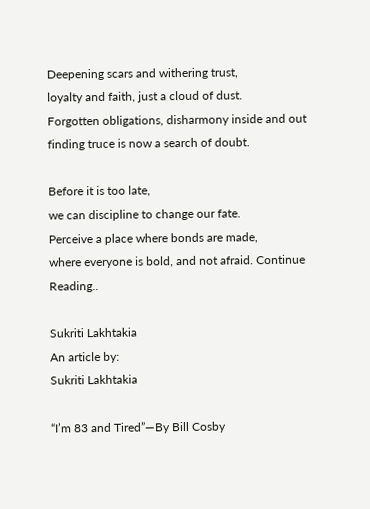Deepening scars and withering trust,
loyalty and faith, just a cloud of dust.
Forgotten obligations, disharmony inside and out
finding truce is now a search of doubt.

Before it is too late,
we can discipline to change our fate.
Perceive a place where bonds are made,
where everyone is bold, and not afraid. Continue Reading..

Sukriti Lakhtakia
An article by:
Sukriti Lakhtakia

“I’m 83 and Tired”—By Bill Cosby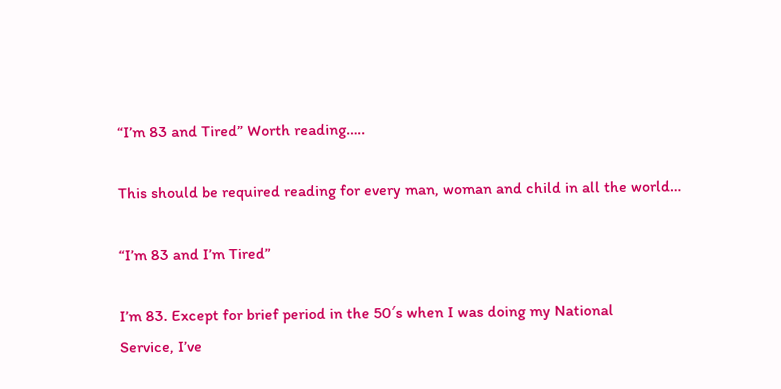“I’m 83 and Tired” Worth reading…..

This should be required reading for every man, woman and child in all the world…

“I’m 83 and I’m Tired”

I’m 83. Except for brief period in the 50′s when I was doing my National
Service, I’ve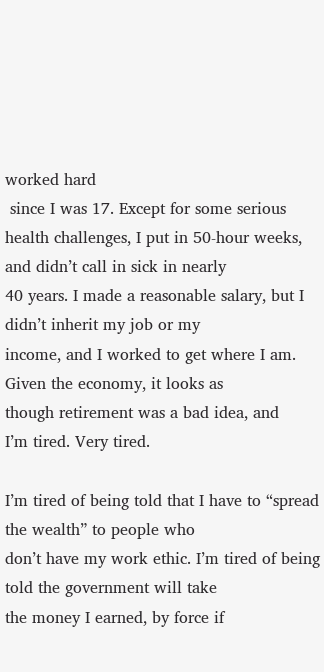worked hard
 since I was 17. Except for some serious
health challenges, I put in 50-hour weeks, and didn’t call in sick in nearly
40 years. I made a reasonable salary, but I didn’t inherit my job or my
income, and I worked to get where I am. Given the economy, it looks as
though retirement was a bad idea, and
I’m tired. Very tired.

I’m tired of being told that I have to “spread the wealth” to people who
don’t have my work ethic. I’m tired of being told the government will take
the money I earned, by force if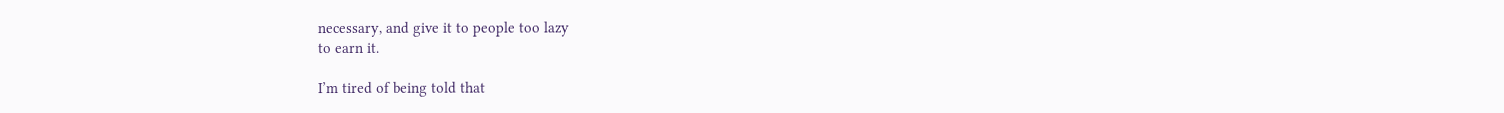necessary, and give it to people too lazy
to earn it.

I’m tired of being told that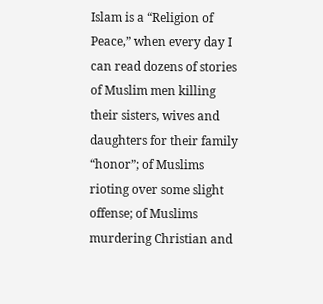Islam is a “Religion of Peace,” when every day I
can read dozens of stories of Muslim men killing their sisters, wives and
daughters for their family “honor”; of Muslims rioting over some slight
offense; of Muslims murdering Christian and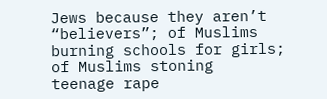Jews because they aren’t
“believers”; of Muslims burning schools for girls; of Muslims stoning
teenage rape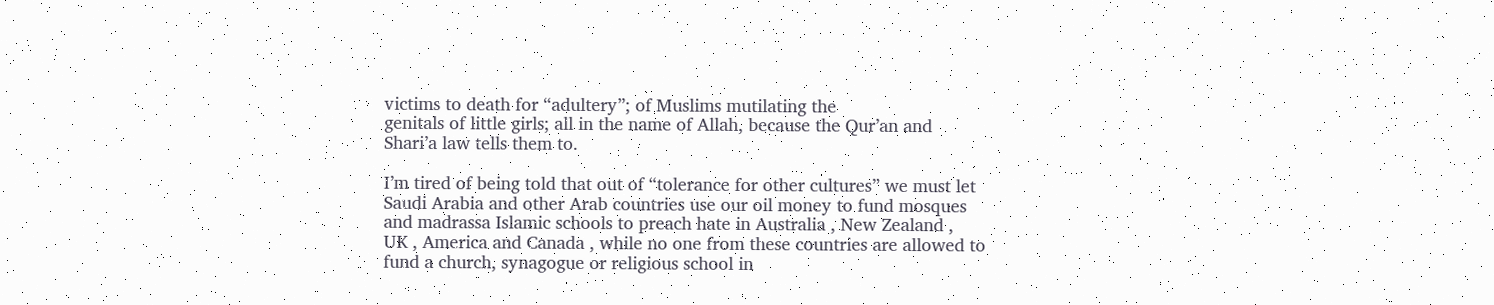victims to death for “adultery”; of Muslims mutilating the
genitals of little girls; all in the name of Allah, because the Qur’an and
Shari’a law tells them to.

I’m tired of being told that out of “tolerance for other cultures” we must let
Saudi Arabia and other Arab countries use our oil money to fund mosques
and madrassa Islamic schools to preach hate in Australia , New Zealand ,
UK , America and Canada , while no one from these countries are allowed to
fund a church, synagogue or religious school in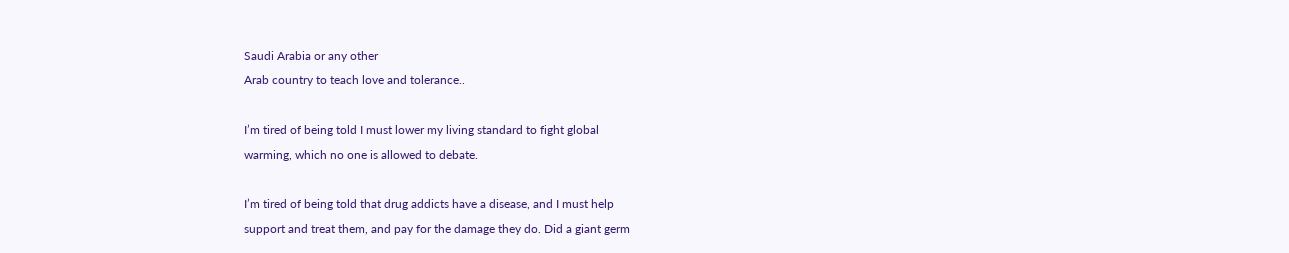Saudi Arabia or any other
Arab country to teach love and tolerance..

I’m tired of being told I must lower my living standard to fight global
warming, which no one is allowed to debate.

I’m tired of being told that drug addicts have a disease, and I must help
support and treat them, and pay for the damage they do. Did a giant germ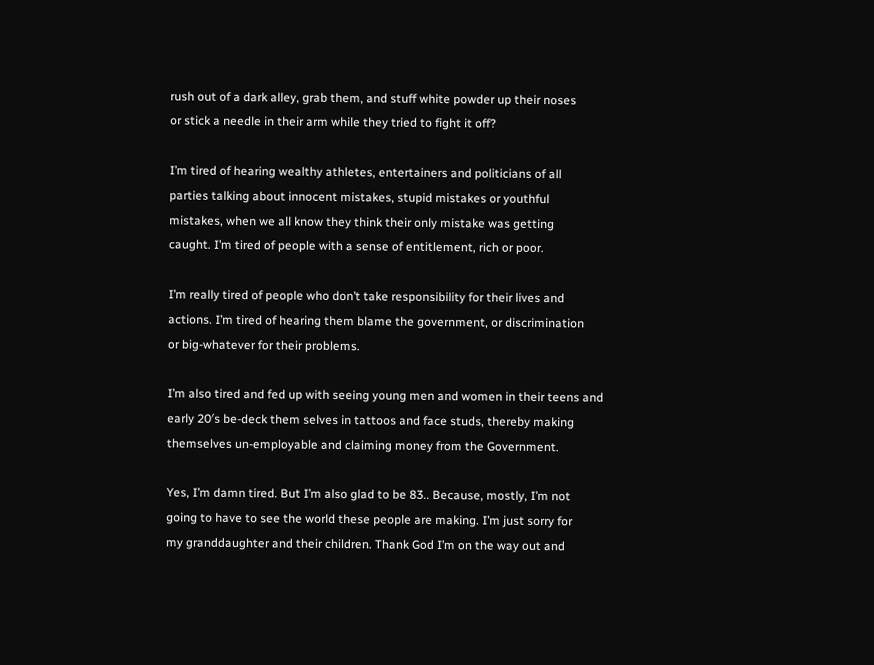rush out of a dark alley, grab them, and stuff white powder up their noses
or stick a needle in their arm while they tried to fight it off?

I’m tired of hearing wealthy athletes, entertainers and politicians of all
parties talking about innocent mistakes, stupid mistakes or youthful
mistakes, when we all know they think their only mistake was getting
caught. I’m tired of people with a sense of entitlement, rich or poor.

I’m really tired of people who don’t take responsibility for their lives and
actions. I’m tired of hearing them blame the government, or discrimination
or big-whatever for their problems.

I’m also tired and fed up with seeing young men and women in their teens and
early 20′s be-deck them selves in tattoos and face studs, thereby making
themselves un-employable and claiming money from the Government.

Yes, I’m damn tired. But I’m also glad to be 83.. Because, mostly, I’m not
going to have to see the world these people are making. I’m just sorry for
my granddaughter and their children. Thank God I’m on the way out and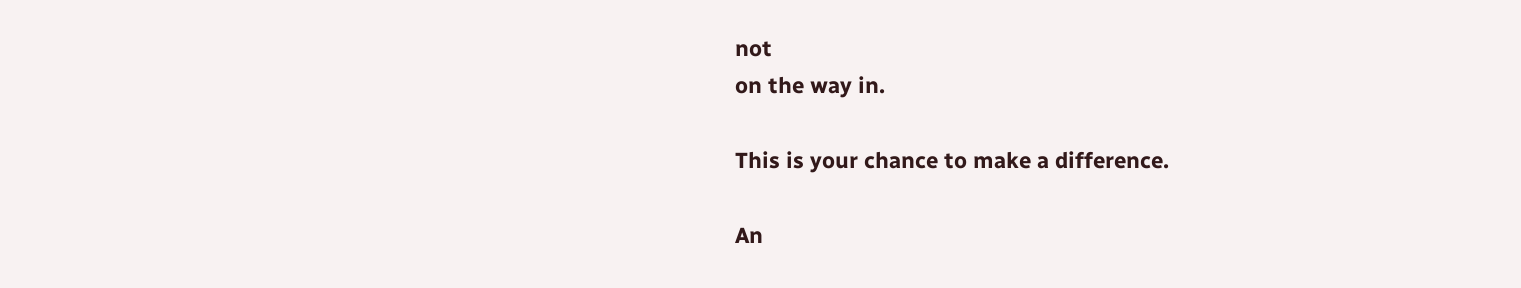not
on the way in.

This is your chance to make a difference.

An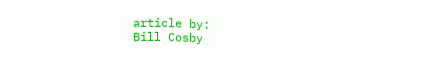article by:
Bill Cosby